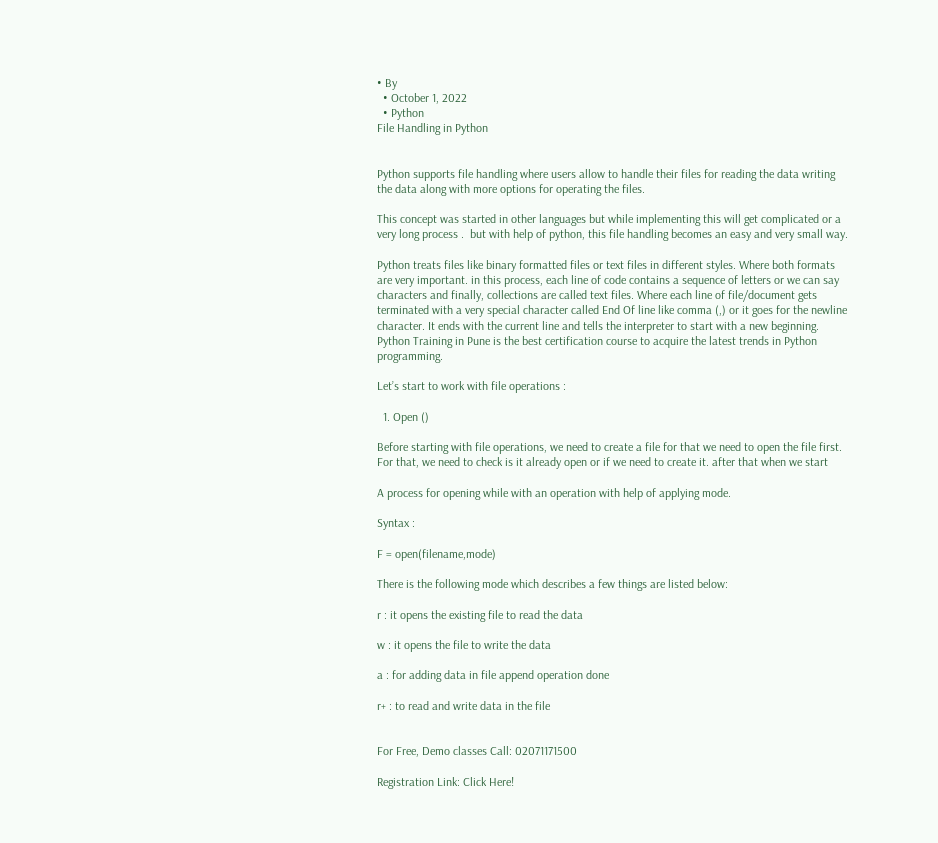• By
  • October 1, 2022
  • Python
File Handling in Python


Python supports file handling where users allow to handle their files for reading the data writing the data along with more options for operating the files.

This concept was started in other languages but while implementing this will get complicated or a very long process .  but with help of python, this file handling becomes an easy and very small way.

Python treats files like binary formatted files or text files in different styles. Where both formats are very important. in this process, each line of code contains a sequence of letters or we can say characters and finally, collections are called text files. Where each line of file/document gets terminated with a very special character called End Of line like comma (,) or it goes for the newline character. It ends with the current line and tells the interpreter to start with a new beginning. Python Training in Pune is the best certification course to acquire the latest trends in Python programming.

Let’s start to work with file operations :

  1. Open ()

Before starting with file operations, we need to create a file for that we need to open the file first. For that, we need to check is it already open or if we need to create it. after that when we start

A process for opening while with an operation with help of applying mode.

Syntax :

F = open(filename,mode)

There is the following mode which describes a few things are listed below:

r : it opens the existing file to read the data

w : it opens the file to write the data

a : for adding data in file append operation done

r+ : to read and write data in the file


For Free, Demo classes Call: 02071171500

Registration Link: Click Here!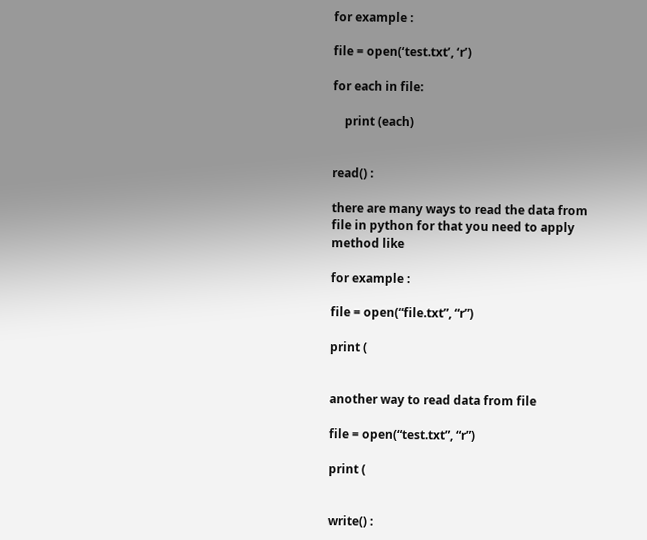for example :

file = open(‘test.txt’, ‘r’)

for each in file:

    print (each)


read() :

there are many ways to read the data from file in python for that you need to apply method like

for example :

file = open(“file.txt”, “r”)

print (


another way to read data from file

file = open(“test.txt”, “r”)

print (


write() :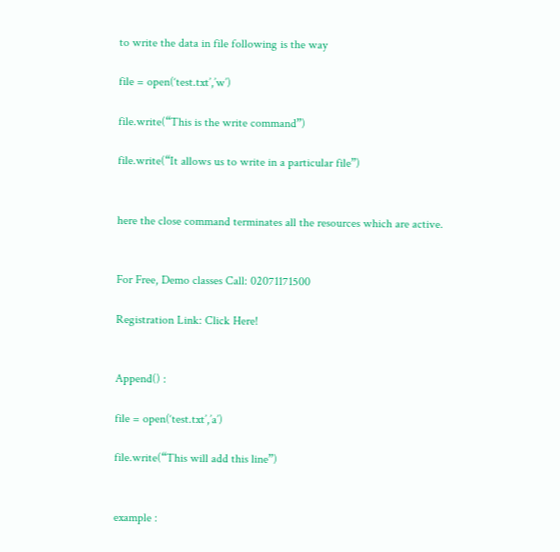to write the data in file following is the way

file = open(‘test.txt’,’w’)

file.write(“This is the write command”)

file.write(“It allows us to write in a particular file”)


here the close command terminates all the resources which are active.


For Free, Demo classes Call: 02071171500

Registration Link: Click Here!


Append() :

file = open(‘test.txt’,’a’)

file.write(“This will add this line”)


example :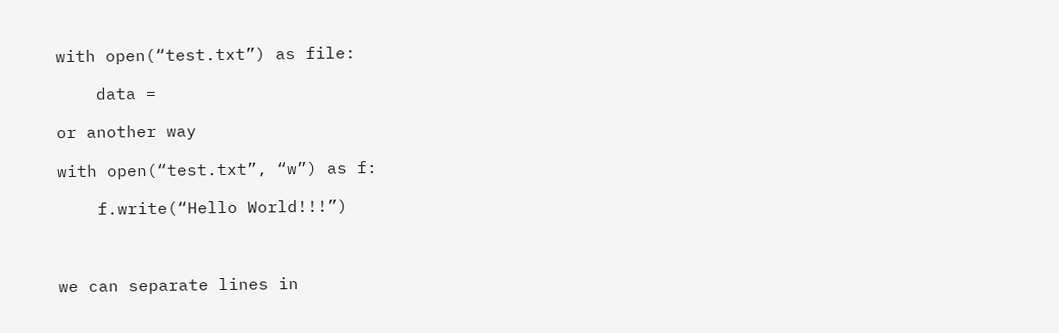with open(“test.txt”) as file:

    data =

or another way

with open(“test.txt”, “w”) as f:

    f.write(“Hello World!!!”)



we can separate lines in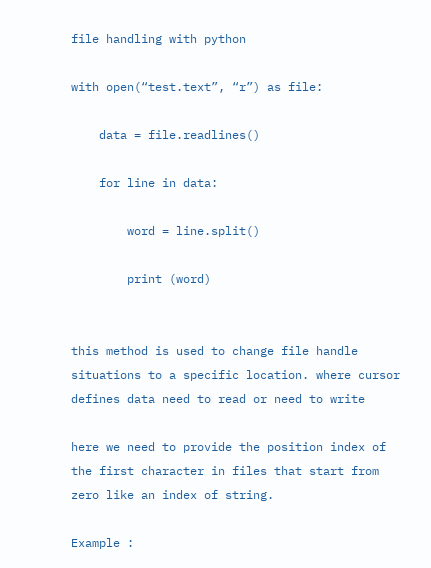file handling with python

with open(“test.text”, “r”) as file:

    data = file.readlines()

    for line in data:

        word = line.split()

        print (word)


this method is used to change file handle situations to a specific location. where cursor defines data need to read or need to write

here we need to provide the position index of the first character in files that start from zero like an index of string.

Example :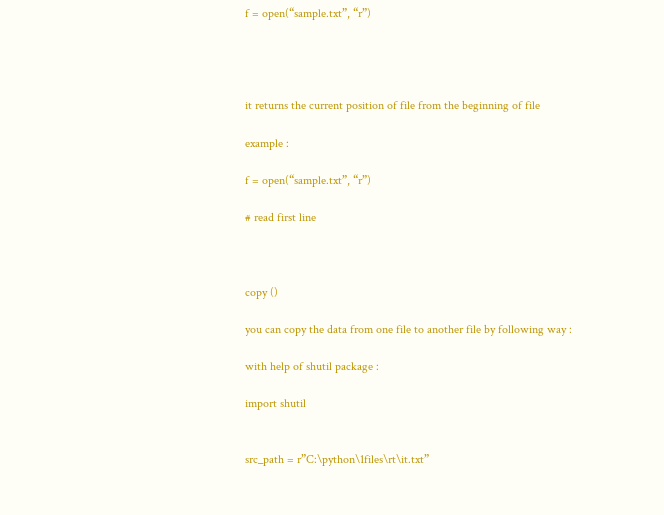f = open(“sample.txt”, “r”)




it returns the current position of file from the beginning of file

example :

f = open(“sample.txt”, “r”)

# read first line



copy ()

you can copy the data from one file to another file by following way :

with help of shutil package :

import shutil


src_path = r”C:\python\1files\rt\it.txt”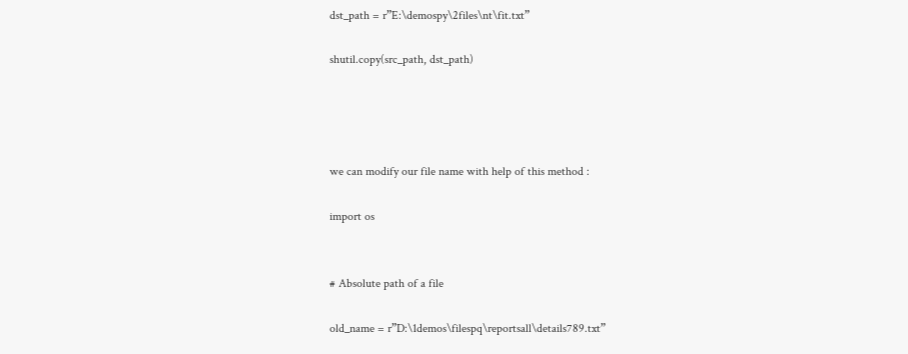dst_path = r”E:\demospy\2files\nt\fit.txt”

shutil.copy(src_path, dst_path)




we can modify our file name with help of this method :

import os


# Absolute path of a file

old_name = r”D:\1demos\filespq\reportsall\details789.txt”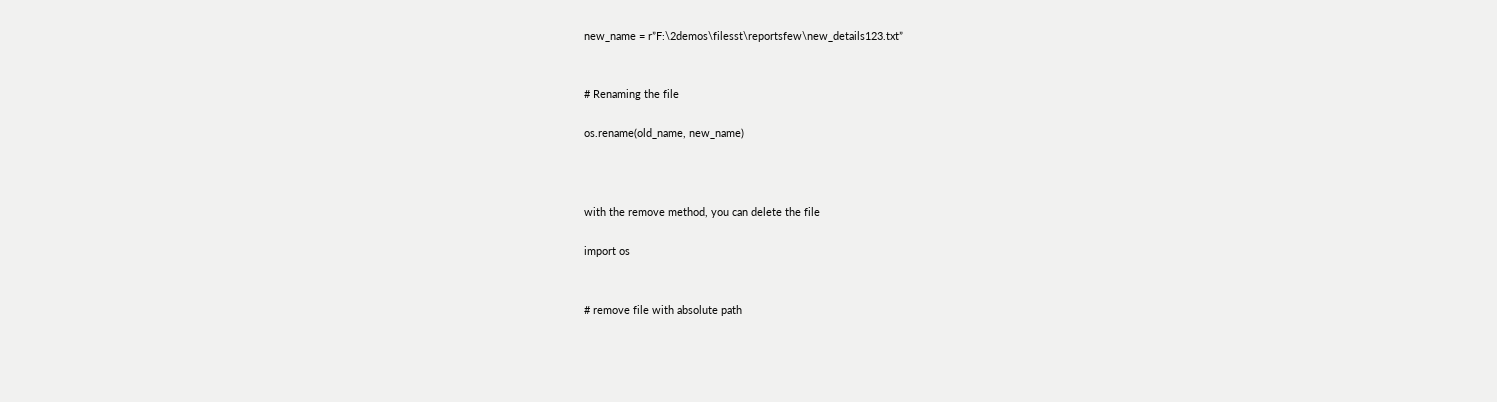new_name = r”F:\2demos\filesst\reportsfew\new_details123.txt”


# Renaming the file

os.rename(old_name, new_name)



with the remove method, you can delete the file

import os


# remove file with absolute path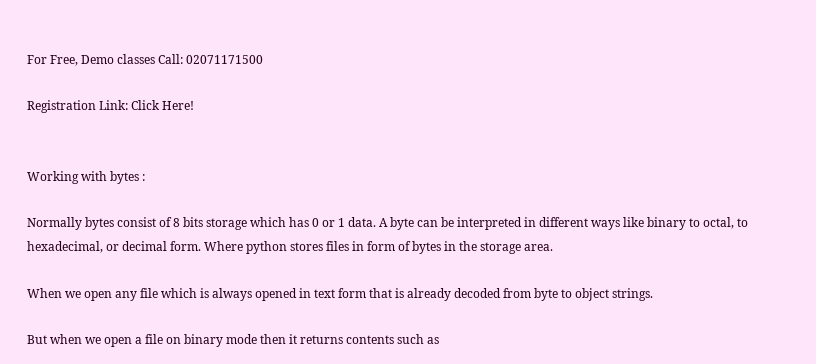For Free, Demo classes Call: 02071171500

Registration Link: Click Here!


Working with bytes :

Normally bytes consist of 8 bits storage which has 0 or 1 data. A byte can be interpreted in different ways like binary to octal, to hexadecimal, or decimal form. Where python stores files in form of bytes in the storage area.

When we open any file which is always opened in text form that is already decoded from byte to object strings.

But when we open a file on binary mode then it returns contents such as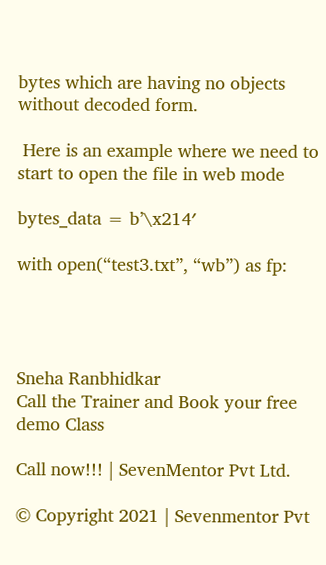bytes which are having no objects without decoded form.

 Here is an example where we need to start to open the file in web mode

bytes_data = b’\x214′

with open(“test3.txt”, “wb”) as fp:




Sneha Ranbhidkar
Call the Trainer and Book your free demo Class

Call now!!! | SevenMentor Pvt Ltd.

© Copyright 2021 | Sevenmentor Pvt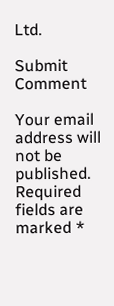Ltd.

Submit Comment

Your email address will not be published. Required fields are marked *